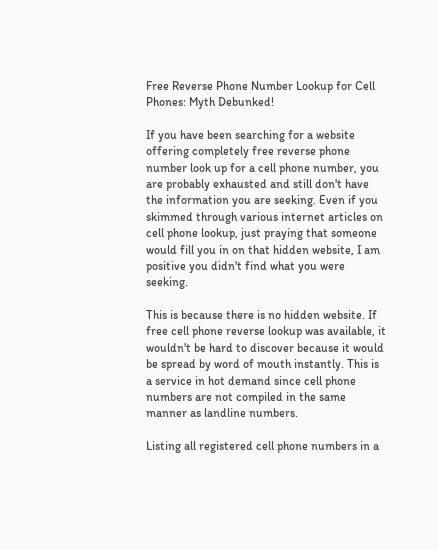Free Reverse Phone Number Lookup for Cell Phones: Myth Debunked!

If you have been searching for a website offering completely free reverse phone number look up for a cell phone number, you are probably exhausted and still don't have the information you are seeking. Even if you skimmed through various internet articles on cell phone lookup, just praying that someone would fill you in on that hidden website, I am positive you didn't find what you were seeking.

This is because there is no hidden website. If free cell phone reverse lookup was available, it wouldn't be hard to discover because it would be spread by word of mouth instantly. This is a service in hot demand since cell phone numbers are not compiled in the same manner as landline numbers.

Listing all registered cell phone numbers in a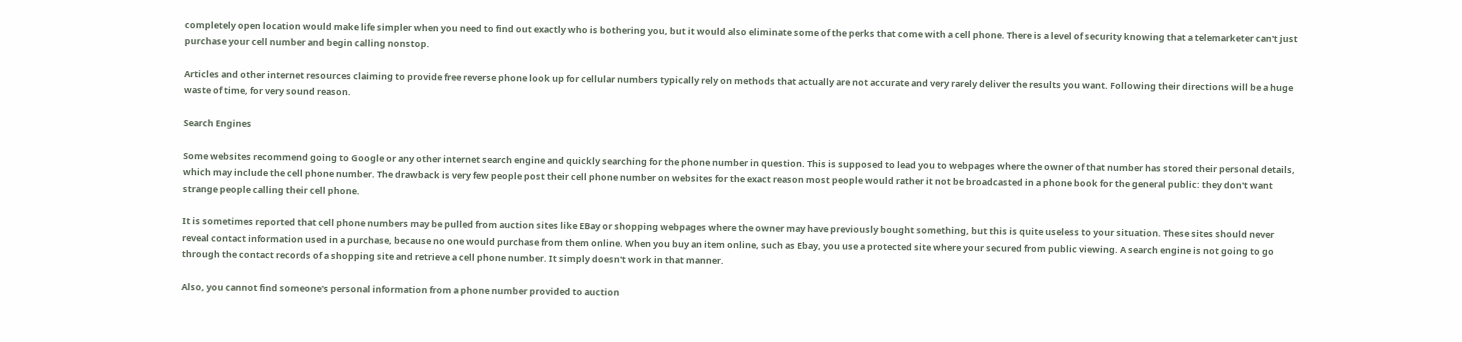completely open location would make life simpler when you need to find out exactly who is bothering you, but it would also eliminate some of the perks that come with a cell phone. There is a level of security knowing that a telemarketer can't just purchase your cell number and begin calling nonstop.

Articles and other internet resources claiming to provide free reverse phone look up for cellular numbers typically rely on methods that actually are not accurate and very rarely deliver the results you want. Following their directions will be a huge waste of time, for very sound reason.

Search Engines

Some websites recommend going to Google or any other internet search engine and quickly searching for the phone number in question. This is supposed to lead you to webpages where the owner of that number has stored their personal details, which may include the cell phone number. The drawback is very few people post their cell phone number on websites for the exact reason most people would rather it not be broadcasted in a phone book for the general public: they don't want strange people calling their cell phone.

It is sometimes reported that cell phone numbers may be pulled from auction sites like EBay or shopping webpages where the owner may have previously bought something, but this is quite useless to your situation. These sites should never reveal contact information used in a purchase, because no one would purchase from them online. When you buy an item online, such as Ebay, you use a protected site where your secured from public viewing. A search engine is not going to go through the contact records of a shopping site and retrieve a cell phone number. It simply doesn't work in that manner.

Also, you cannot find someone's personal information from a phone number provided to auction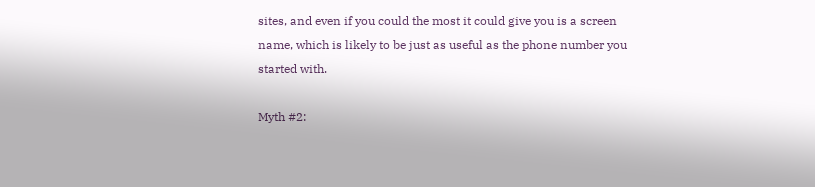sites, and even if you could the most it could give you is a screen name, which is likely to be just as useful as the phone number you started with.

Myth #2: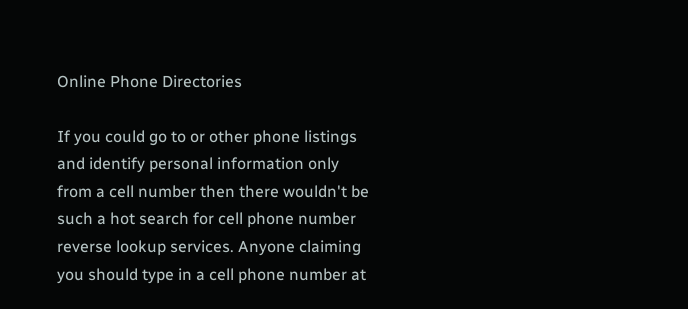Online Phone Directories

If you could go to or other phone listings and identify personal information only from a cell number then there wouldn't be such a hot search for cell phone number reverse lookup services. Anyone claiming you should type in a cell phone number at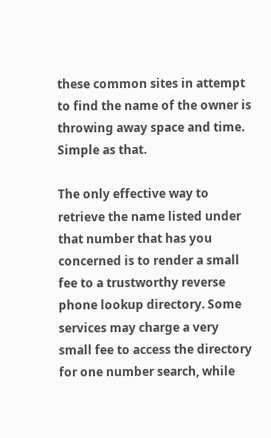these common sites in attempt to find the name of the owner is throwing away space and time. Simple as that.

The only effective way to retrieve the name listed under that number that has you concerned is to render a small fee to a trustworthy reverse phone lookup directory. Some services may charge a very small fee to access the directory for one number search, while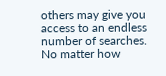others may give you access to an endless number of searches. No matter how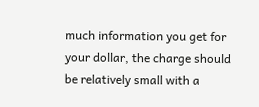much information you get for your dollar, the charge should be relatively small with a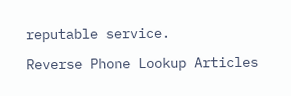reputable service.

Reverse Phone Lookup Articles